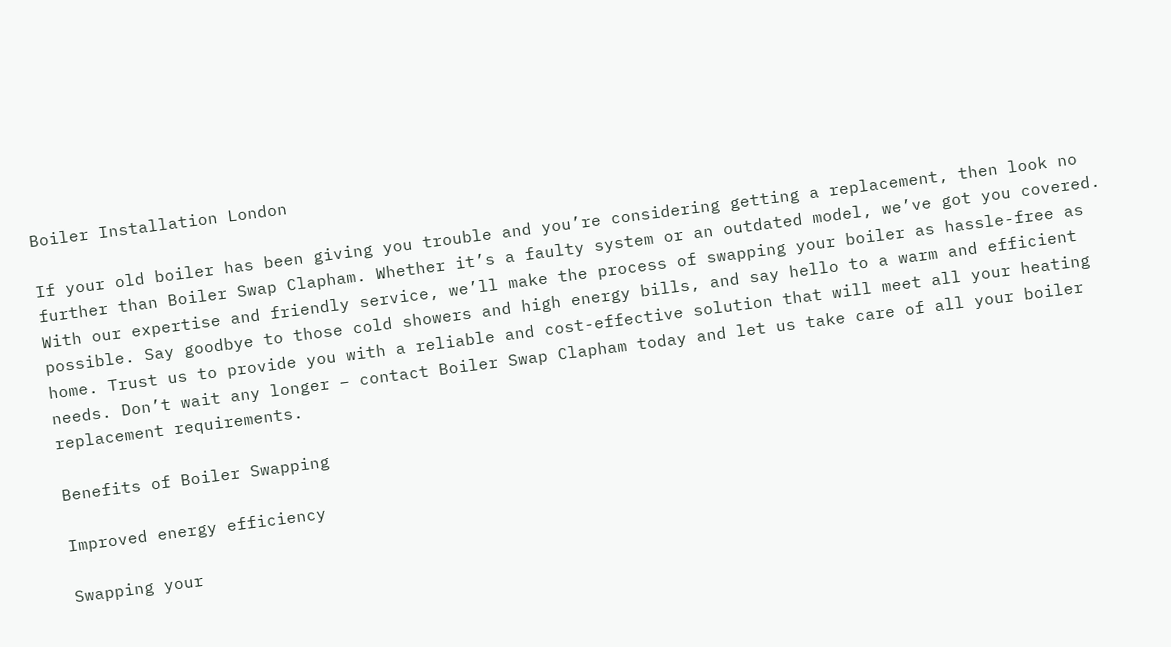Boiler Installation London

If your old boiler has been giving you trouble and you’re considering getting a replacement, then look no further than Boiler Swap Clapham. Whether it’s a faulty system or an outdated model, we’ve got you covered. With our expertise and friendly service, we’ll make the process of swapping your boiler as hassle-free as possible. Say goodbye to those cold showers and high energy bills, and say hello to a warm and efficient home. Trust us to provide you with a reliable and cost-effective solution that will meet all your heating needs. Don’t wait any longer – contact Boiler Swap Clapham today and let us take care of all your boiler replacement requirements.

Benefits of Boiler Swapping

Improved energy efficiency

Swapping your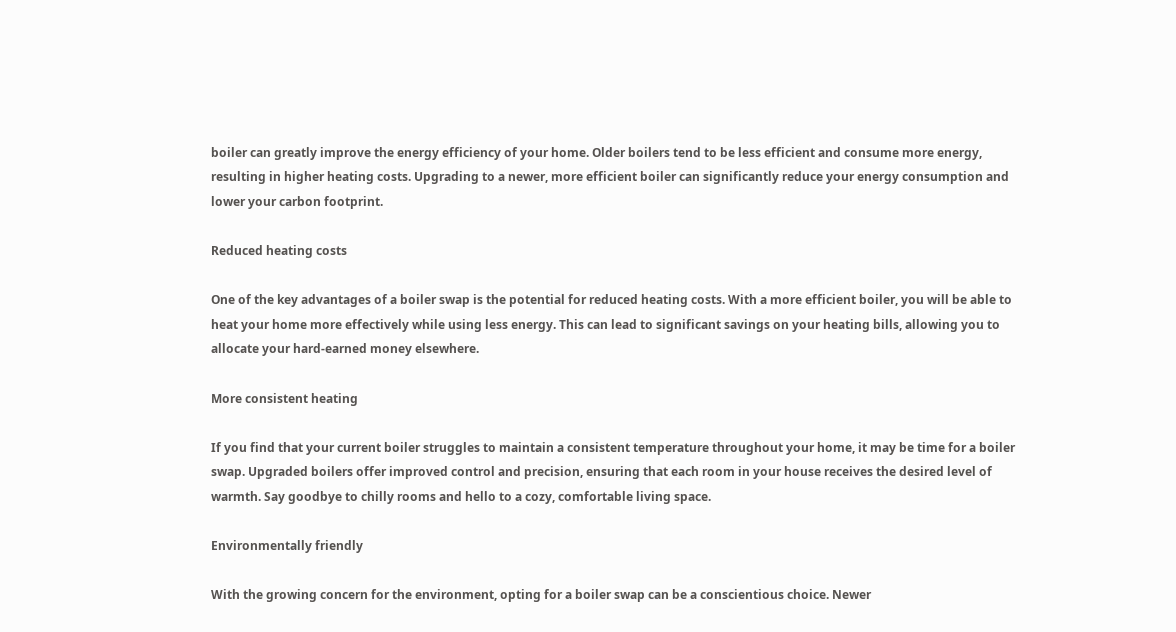boiler can greatly improve the energy efficiency of your home. Older boilers tend to be less efficient and consume more energy, resulting in higher heating costs. Upgrading to a newer, more efficient boiler can significantly reduce your energy consumption and lower your carbon footprint.

Reduced heating costs

One of the key advantages of a boiler swap is the potential for reduced heating costs. With a more efficient boiler, you will be able to heat your home more effectively while using less energy. This can lead to significant savings on your heating bills, allowing you to allocate your hard-earned money elsewhere.

More consistent heating

If you find that your current boiler struggles to maintain a consistent temperature throughout your home, it may be time for a boiler swap. Upgraded boilers offer improved control and precision, ensuring that each room in your house receives the desired level of warmth. Say goodbye to chilly rooms and hello to a cozy, comfortable living space.

Environmentally friendly

With the growing concern for the environment, opting for a boiler swap can be a conscientious choice. Newer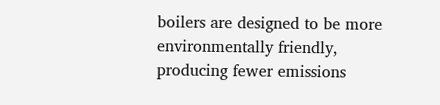boilers are designed to be more environmentally friendly, producing fewer emissions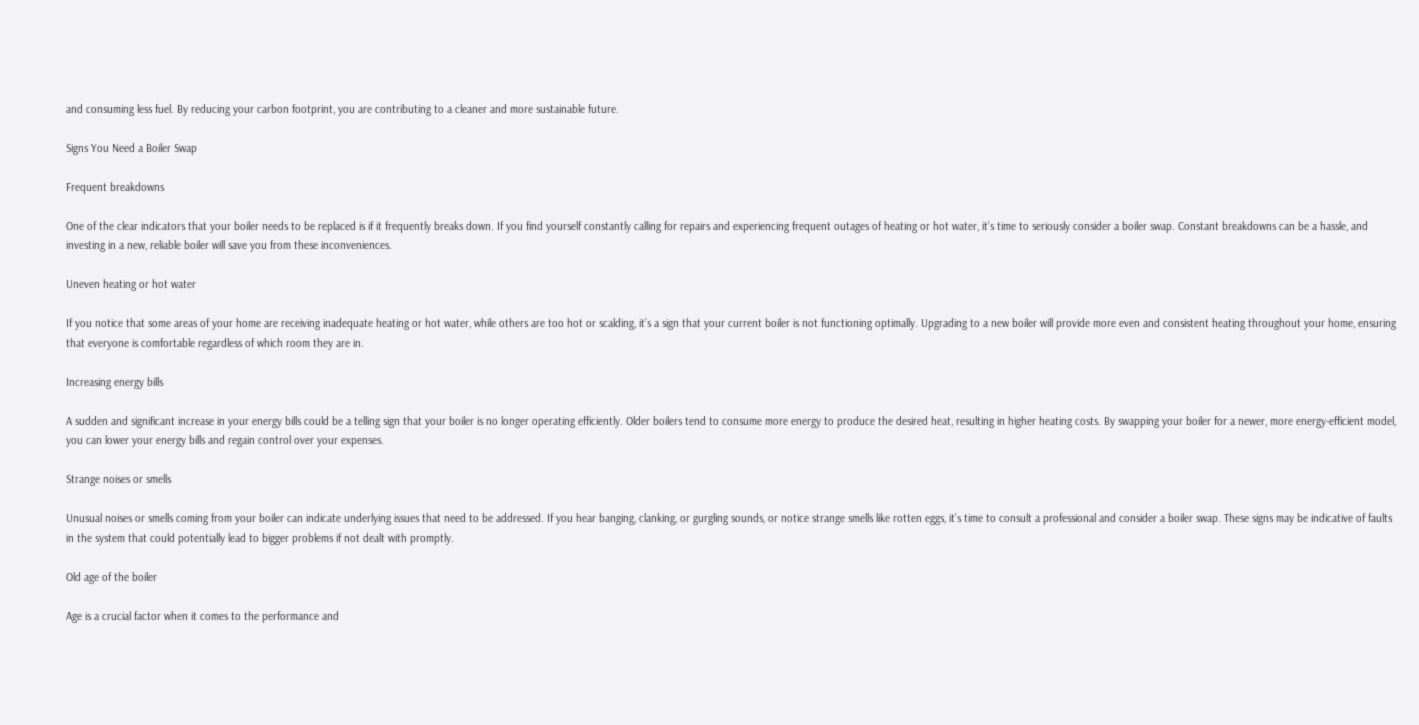and consuming less fuel. By reducing your carbon footprint, you are contributing to a cleaner and more sustainable future.

Signs You Need a Boiler Swap

Frequent breakdowns

One of the clear indicators that your boiler needs to be replaced is if it frequently breaks down. If you find yourself constantly calling for repairs and experiencing frequent outages of heating or hot water, it’s time to seriously consider a boiler swap. Constant breakdowns can be a hassle, and investing in a new, reliable boiler will save you from these inconveniences.

Uneven heating or hot water

If you notice that some areas of your home are receiving inadequate heating or hot water, while others are too hot or scalding, it’s a sign that your current boiler is not functioning optimally. Upgrading to a new boiler will provide more even and consistent heating throughout your home, ensuring that everyone is comfortable regardless of which room they are in.

Increasing energy bills

A sudden and significant increase in your energy bills could be a telling sign that your boiler is no longer operating efficiently. Older boilers tend to consume more energy to produce the desired heat, resulting in higher heating costs. By swapping your boiler for a newer, more energy-efficient model, you can lower your energy bills and regain control over your expenses.

Strange noises or smells

Unusual noises or smells coming from your boiler can indicate underlying issues that need to be addressed. If you hear banging, clanking, or gurgling sounds, or notice strange smells like rotten eggs, it’s time to consult a professional and consider a boiler swap. These signs may be indicative of faults in the system that could potentially lead to bigger problems if not dealt with promptly.

Old age of the boiler

Age is a crucial factor when it comes to the performance and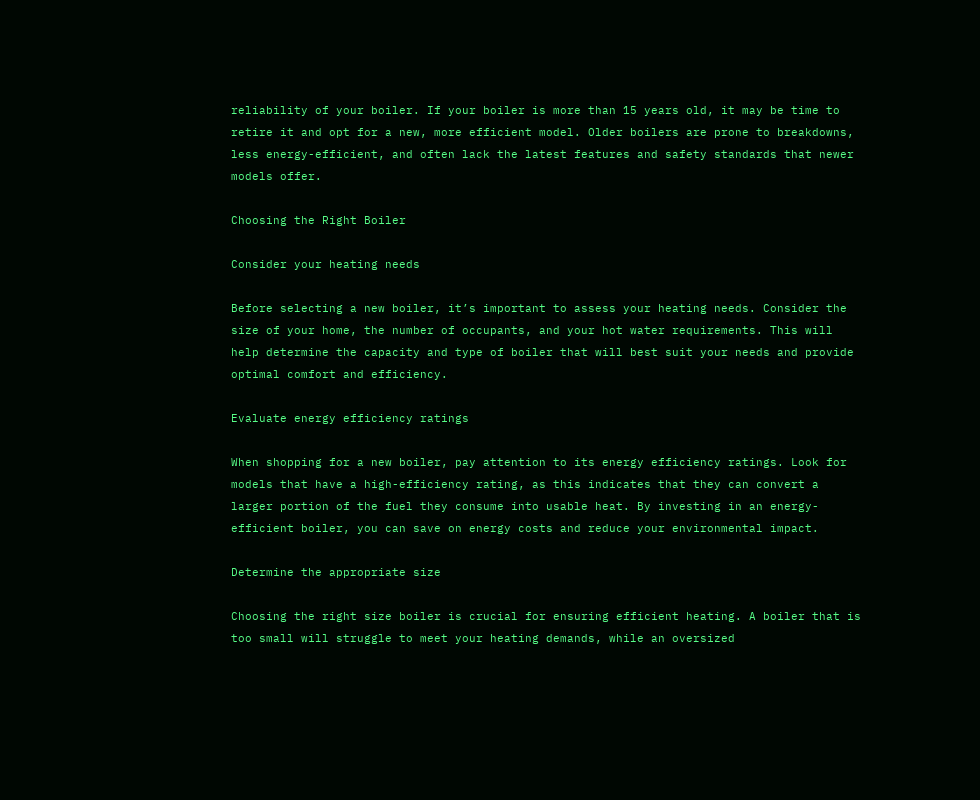reliability of your boiler. If your boiler is more than 15 years old, it may be time to retire it and opt for a new, more efficient model. Older boilers are prone to breakdowns, less energy-efficient, and often lack the latest features and safety standards that newer models offer.

Choosing the Right Boiler

Consider your heating needs

Before selecting a new boiler, it’s important to assess your heating needs. Consider the size of your home, the number of occupants, and your hot water requirements. This will help determine the capacity and type of boiler that will best suit your needs and provide optimal comfort and efficiency.

Evaluate energy efficiency ratings

When shopping for a new boiler, pay attention to its energy efficiency ratings. Look for models that have a high-efficiency rating, as this indicates that they can convert a larger portion of the fuel they consume into usable heat. By investing in an energy-efficient boiler, you can save on energy costs and reduce your environmental impact.

Determine the appropriate size

Choosing the right size boiler is crucial for ensuring efficient heating. A boiler that is too small will struggle to meet your heating demands, while an oversized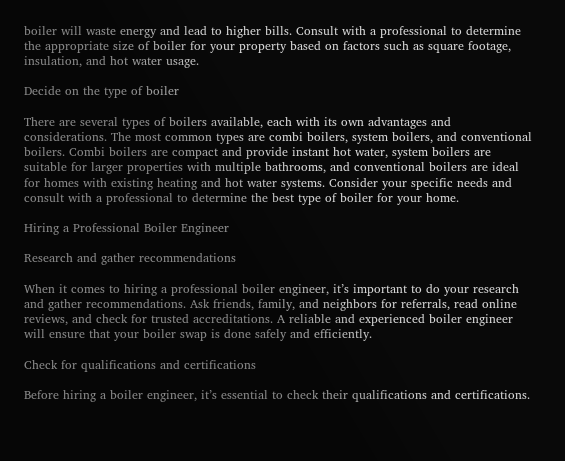boiler will waste energy and lead to higher bills. Consult with a professional to determine the appropriate size of boiler for your property based on factors such as square footage, insulation, and hot water usage.

Decide on the type of boiler

There are several types of boilers available, each with its own advantages and considerations. The most common types are combi boilers, system boilers, and conventional boilers. Combi boilers are compact and provide instant hot water, system boilers are suitable for larger properties with multiple bathrooms, and conventional boilers are ideal for homes with existing heating and hot water systems. Consider your specific needs and consult with a professional to determine the best type of boiler for your home.

Hiring a Professional Boiler Engineer

Research and gather recommendations

When it comes to hiring a professional boiler engineer, it’s important to do your research and gather recommendations. Ask friends, family, and neighbors for referrals, read online reviews, and check for trusted accreditations. A reliable and experienced boiler engineer will ensure that your boiler swap is done safely and efficiently.

Check for qualifications and certifications

Before hiring a boiler engineer, it’s essential to check their qualifications and certifications.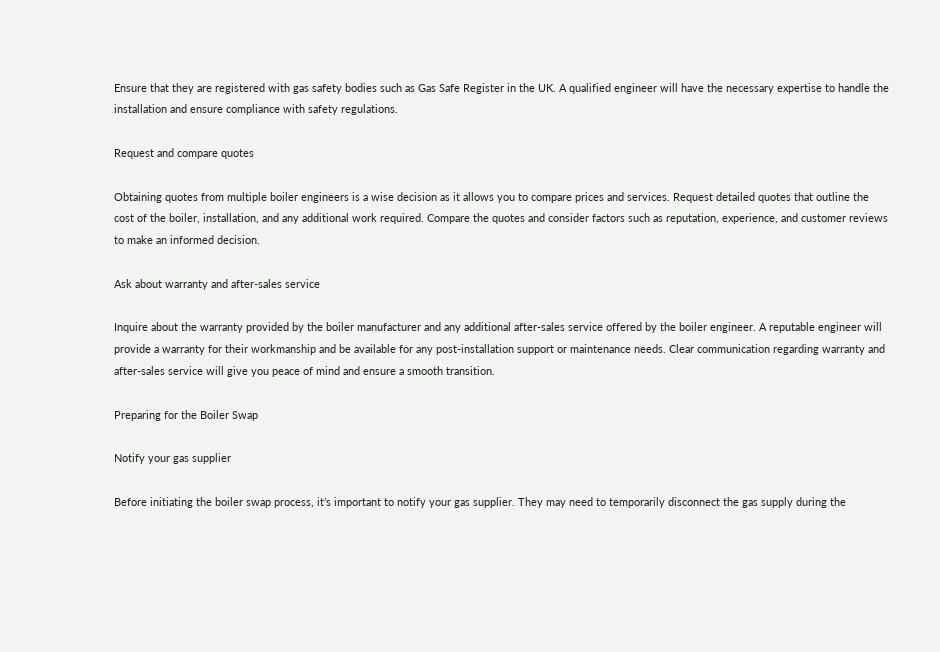Ensure that they are registered with gas safety bodies such as Gas Safe Register in the UK. A qualified engineer will have the necessary expertise to handle the installation and ensure compliance with safety regulations.

Request and compare quotes

Obtaining quotes from multiple boiler engineers is a wise decision as it allows you to compare prices and services. Request detailed quotes that outline the cost of the boiler, installation, and any additional work required. Compare the quotes and consider factors such as reputation, experience, and customer reviews to make an informed decision.

Ask about warranty and after-sales service

Inquire about the warranty provided by the boiler manufacturer and any additional after-sales service offered by the boiler engineer. A reputable engineer will provide a warranty for their workmanship and be available for any post-installation support or maintenance needs. Clear communication regarding warranty and after-sales service will give you peace of mind and ensure a smooth transition.

Preparing for the Boiler Swap

Notify your gas supplier

Before initiating the boiler swap process, it’s important to notify your gas supplier. They may need to temporarily disconnect the gas supply during the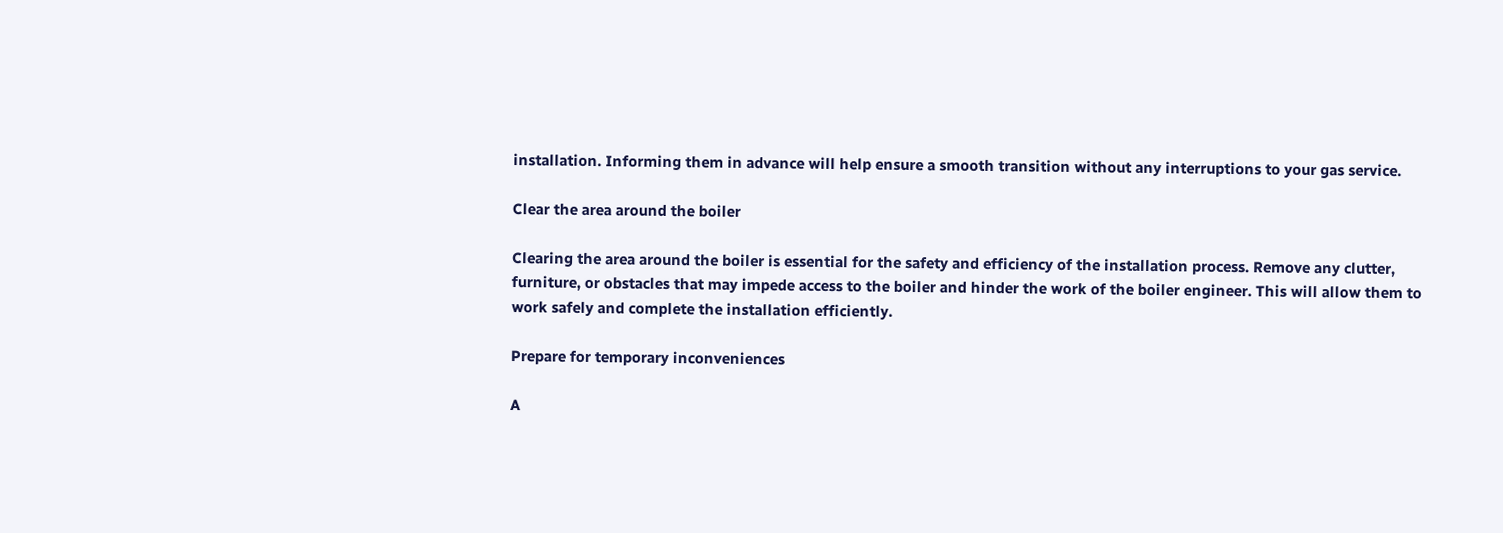installation. Informing them in advance will help ensure a smooth transition without any interruptions to your gas service.

Clear the area around the boiler

Clearing the area around the boiler is essential for the safety and efficiency of the installation process. Remove any clutter, furniture, or obstacles that may impede access to the boiler and hinder the work of the boiler engineer. This will allow them to work safely and complete the installation efficiently.

Prepare for temporary inconveniences

A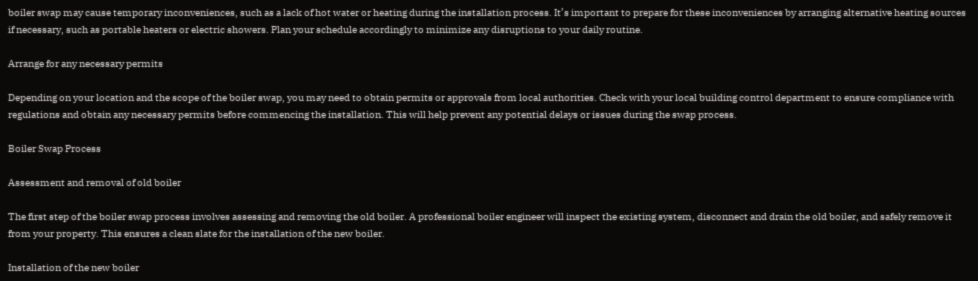boiler swap may cause temporary inconveniences, such as a lack of hot water or heating during the installation process. It’s important to prepare for these inconveniences by arranging alternative heating sources if necessary, such as portable heaters or electric showers. Plan your schedule accordingly to minimize any disruptions to your daily routine.

Arrange for any necessary permits

Depending on your location and the scope of the boiler swap, you may need to obtain permits or approvals from local authorities. Check with your local building control department to ensure compliance with regulations and obtain any necessary permits before commencing the installation. This will help prevent any potential delays or issues during the swap process.

Boiler Swap Process

Assessment and removal of old boiler

The first step of the boiler swap process involves assessing and removing the old boiler. A professional boiler engineer will inspect the existing system, disconnect and drain the old boiler, and safely remove it from your property. This ensures a clean slate for the installation of the new boiler.

Installation of the new boiler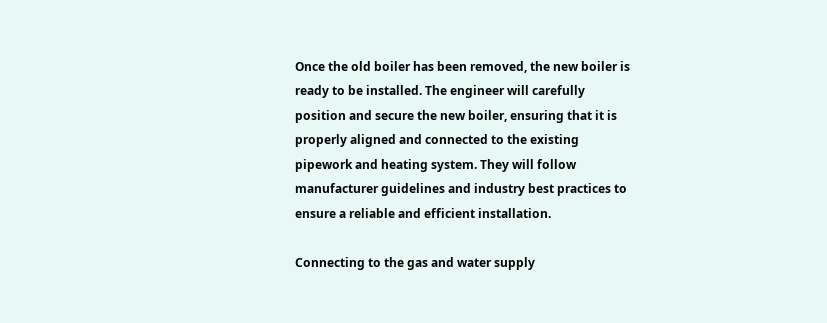Once the old boiler has been removed, the new boiler is ready to be installed. The engineer will carefully position and secure the new boiler, ensuring that it is properly aligned and connected to the existing pipework and heating system. They will follow manufacturer guidelines and industry best practices to ensure a reliable and efficient installation.

Connecting to the gas and water supply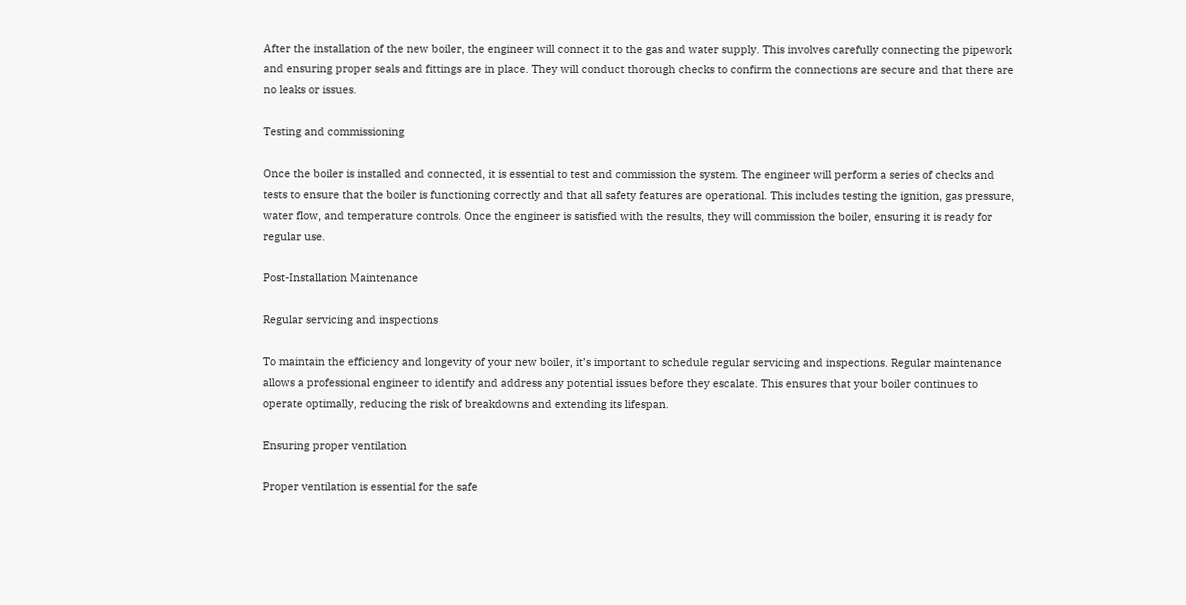After the installation of the new boiler, the engineer will connect it to the gas and water supply. This involves carefully connecting the pipework and ensuring proper seals and fittings are in place. They will conduct thorough checks to confirm the connections are secure and that there are no leaks or issues.

Testing and commissioning

Once the boiler is installed and connected, it is essential to test and commission the system. The engineer will perform a series of checks and tests to ensure that the boiler is functioning correctly and that all safety features are operational. This includes testing the ignition, gas pressure, water flow, and temperature controls. Once the engineer is satisfied with the results, they will commission the boiler, ensuring it is ready for regular use.

Post-Installation Maintenance

Regular servicing and inspections

To maintain the efficiency and longevity of your new boiler, it’s important to schedule regular servicing and inspections. Regular maintenance allows a professional engineer to identify and address any potential issues before they escalate. This ensures that your boiler continues to operate optimally, reducing the risk of breakdowns and extending its lifespan.

Ensuring proper ventilation

Proper ventilation is essential for the safe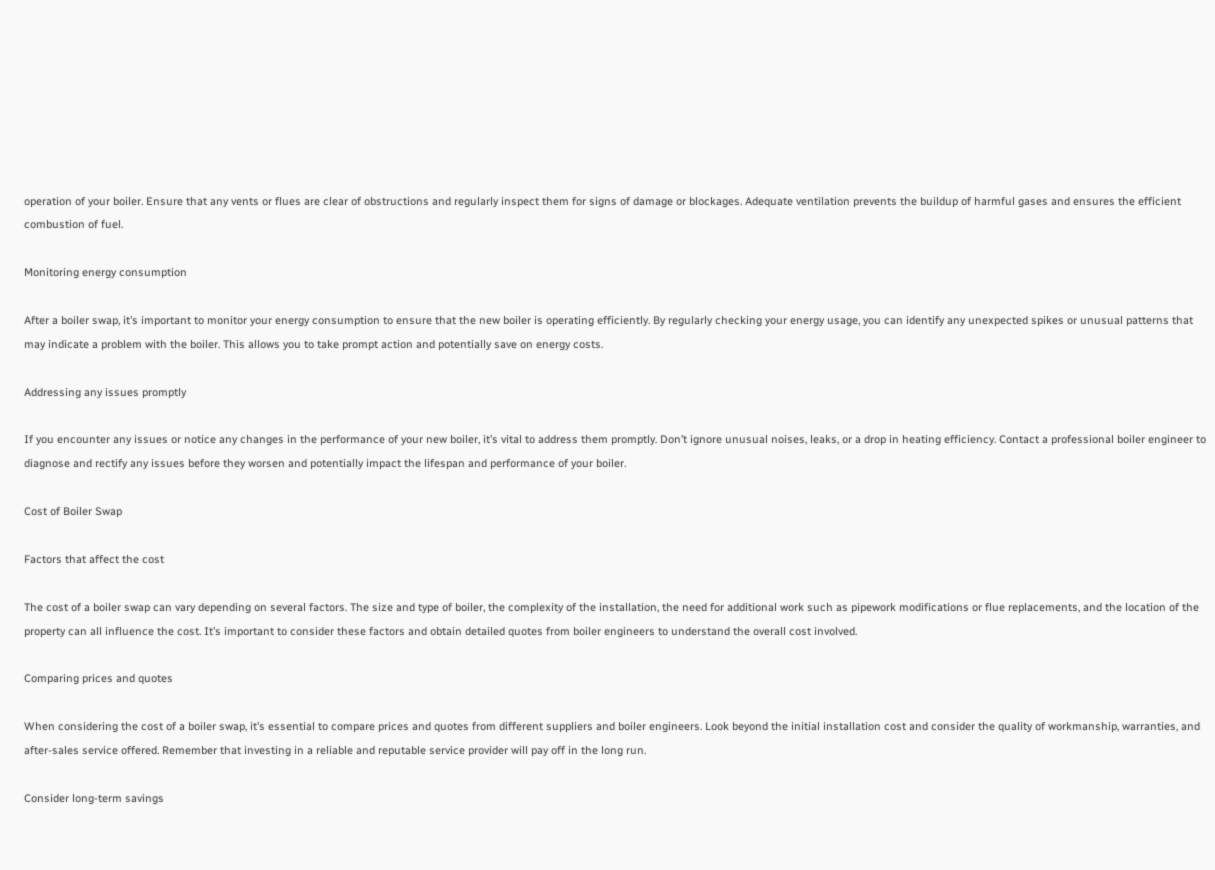operation of your boiler. Ensure that any vents or flues are clear of obstructions and regularly inspect them for signs of damage or blockages. Adequate ventilation prevents the buildup of harmful gases and ensures the efficient combustion of fuel.

Monitoring energy consumption

After a boiler swap, it’s important to monitor your energy consumption to ensure that the new boiler is operating efficiently. By regularly checking your energy usage, you can identify any unexpected spikes or unusual patterns that may indicate a problem with the boiler. This allows you to take prompt action and potentially save on energy costs.

Addressing any issues promptly

If you encounter any issues or notice any changes in the performance of your new boiler, it’s vital to address them promptly. Don’t ignore unusual noises, leaks, or a drop in heating efficiency. Contact a professional boiler engineer to diagnose and rectify any issues before they worsen and potentially impact the lifespan and performance of your boiler.

Cost of Boiler Swap

Factors that affect the cost

The cost of a boiler swap can vary depending on several factors. The size and type of boiler, the complexity of the installation, the need for additional work such as pipework modifications or flue replacements, and the location of the property can all influence the cost. It’s important to consider these factors and obtain detailed quotes from boiler engineers to understand the overall cost involved.

Comparing prices and quotes

When considering the cost of a boiler swap, it’s essential to compare prices and quotes from different suppliers and boiler engineers. Look beyond the initial installation cost and consider the quality of workmanship, warranties, and after-sales service offered. Remember that investing in a reliable and reputable service provider will pay off in the long run.

Consider long-term savings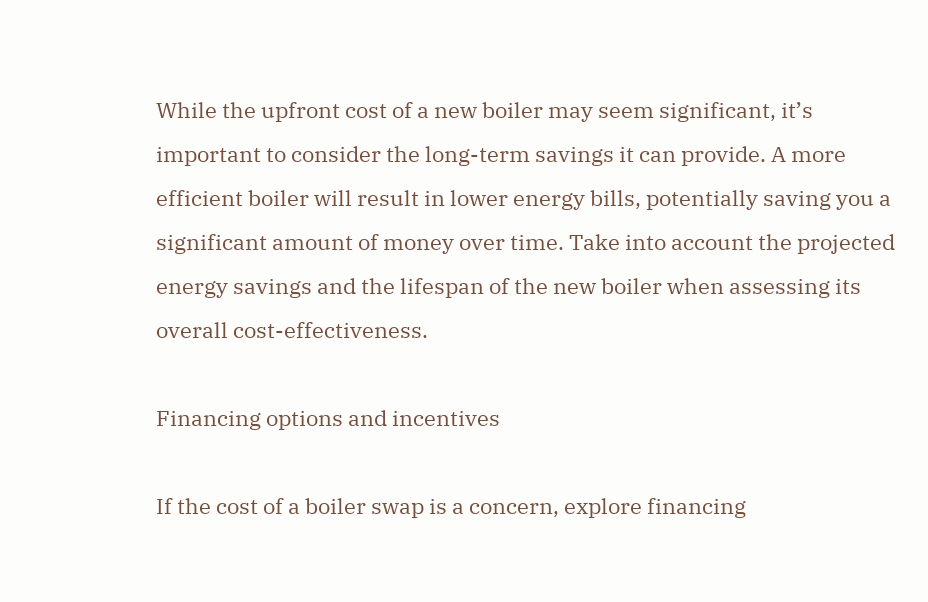While the upfront cost of a new boiler may seem significant, it’s important to consider the long-term savings it can provide. A more efficient boiler will result in lower energy bills, potentially saving you a significant amount of money over time. Take into account the projected energy savings and the lifespan of the new boiler when assessing its overall cost-effectiveness.

Financing options and incentives

If the cost of a boiler swap is a concern, explore financing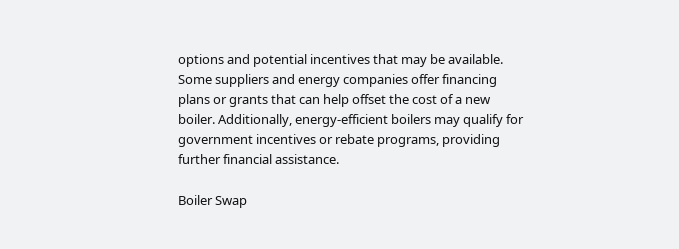options and potential incentives that may be available. Some suppliers and energy companies offer financing plans or grants that can help offset the cost of a new boiler. Additionally, energy-efficient boilers may qualify for government incentives or rebate programs, providing further financial assistance.

Boiler Swap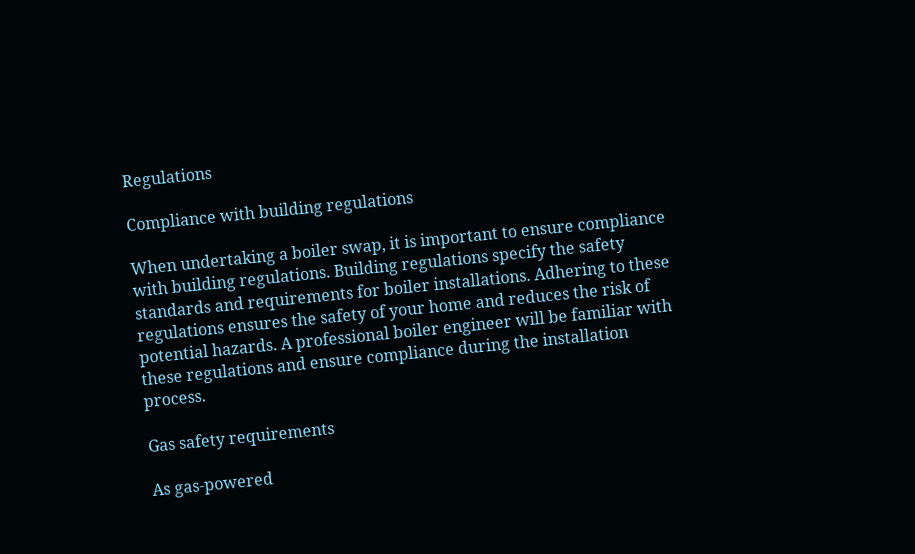Regulations

Compliance with building regulations

When undertaking a boiler swap, it is important to ensure compliance with building regulations. Building regulations specify the safety standards and requirements for boiler installations. Adhering to these regulations ensures the safety of your home and reduces the risk of potential hazards. A professional boiler engineer will be familiar with these regulations and ensure compliance during the installation process.

Gas safety requirements

As gas-powered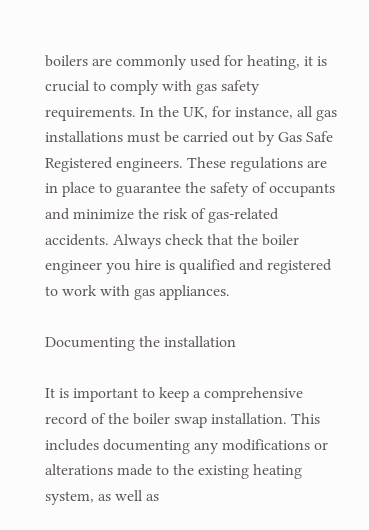boilers are commonly used for heating, it is crucial to comply with gas safety requirements. In the UK, for instance, all gas installations must be carried out by Gas Safe Registered engineers. These regulations are in place to guarantee the safety of occupants and minimize the risk of gas-related accidents. Always check that the boiler engineer you hire is qualified and registered to work with gas appliances.

Documenting the installation

It is important to keep a comprehensive record of the boiler swap installation. This includes documenting any modifications or alterations made to the existing heating system, as well as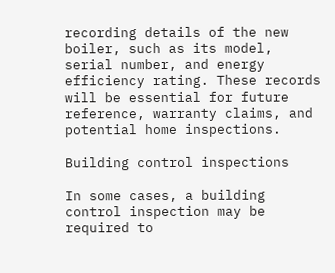recording details of the new boiler, such as its model, serial number, and energy efficiency rating. These records will be essential for future reference, warranty claims, and potential home inspections.

Building control inspections

In some cases, a building control inspection may be required to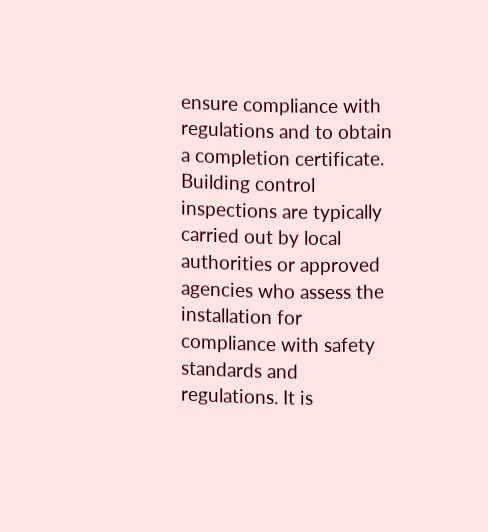ensure compliance with regulations and to obtain a completion certificate. Building control inspections are typically carried out by local authorities or approved agencies who assess the installation for compliance with safety standards and regulations. It is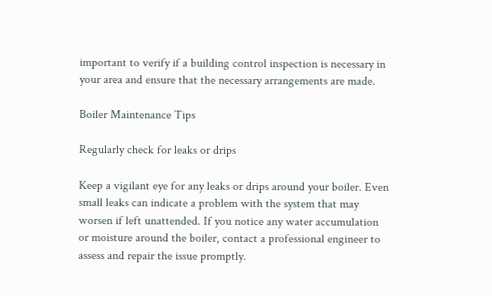important to verify if a building control inspection is necessary in your area and ensure that the necessary arrangements are made.

Boiler Maintenance Tips

Regularly check for leaks or drips

Keep a vigilant eye for any leaks or drips around your boiler. Even small leaks can indicate a problem with the system that may worsen if left unattended. If you notice any water accumulation or moisture around the boiler, contact a professional engineer to assess and repair the issue promptly.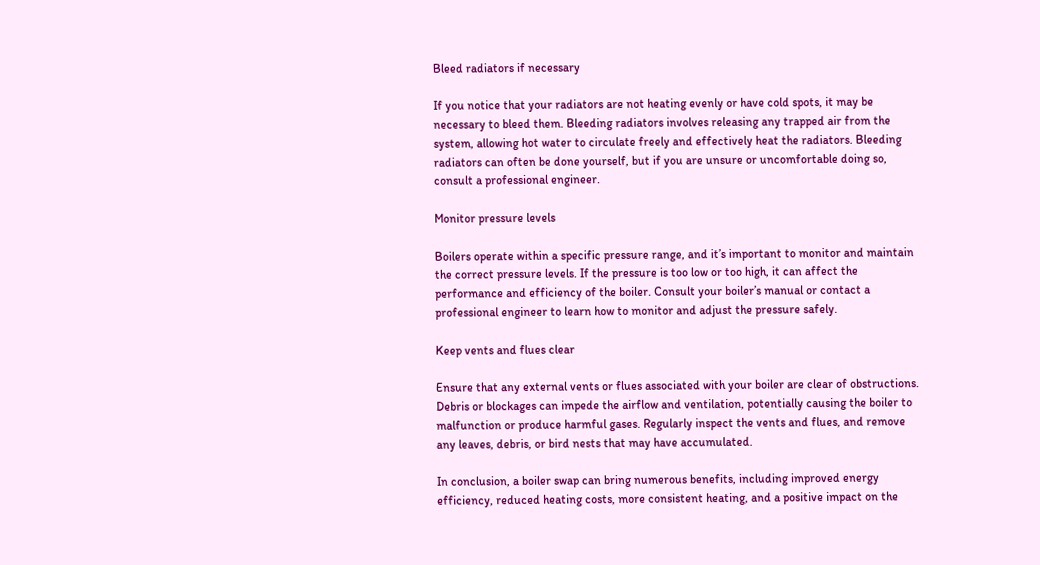Bleed radiators if necessary

If you notice that your radiators are not heating evenly or have cold spots, it may be necessary to bleed them. Bleeding radiators involves releasing any trapped air from the system, allowing hot water to circulate freely and effectively heat the radiators. Bleeding radiators can often be done yourself, but if you are unsure or uncomfortable doing so, consult a professional engineer.

Monitor pressure levels

Boilers operate within a specific pressure range, and it’s important to monitor and maintain the correct pressure levels. If the pressure is too low or too high, it can affect the performance and efficiency of the boiler. Consult your boiler’s manual or contact a professional engineer to learn how to monitor and adjust the pressure safely.

Keep vents and flues clear

Ensure that any external vents or flues associated with your boiler are clear of obstructions. Debris or blockages can impede the airflow and ventilation, potentially causing the boiler to malfunction or produce harmful gases. Regularly inspect the vents and flues, and remove any leaves, debris, or bird nests that may have accumulated.

In conclusion, a boiler swap can bring numerous benefits, including improved energy efficiency, reduced heating costs, more consistent heating, and a positive impact on the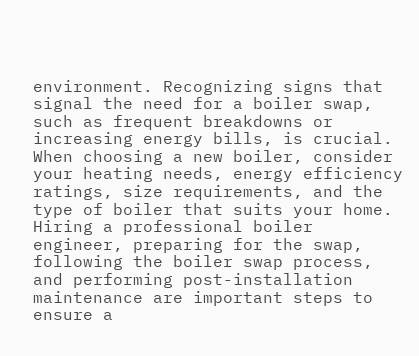environment. Recognizing signs that signal the need for a boiler swap, such as frequent breakdowns or increasing energy bills, is crucial. When choosing a new boiler, consider your heating needs, energy efficiency ratings, size requirements, and the type of boiler that suits your home. Hiring a professional boiler engineer, preparing for the swap, following the boiler swap process, and performing post-installation maintenance are important steps to ensure a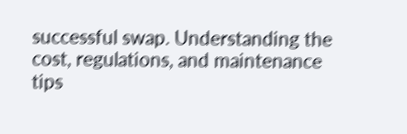successful swap. Understanding the cost, regulations, and maintenance tips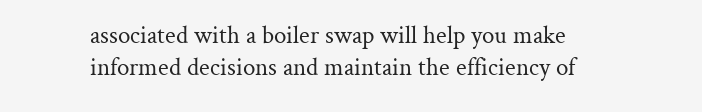associated with a boiler swap will help you make informed decisions and maintain the efficiency of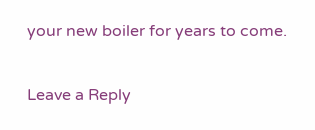your new boiler for years to come.

Leave a Reply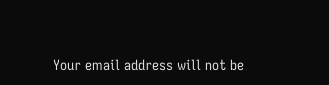Your email address will not be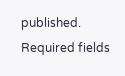published. Required fields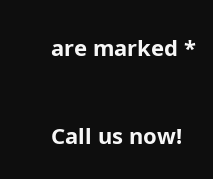are marked *

Call us now!